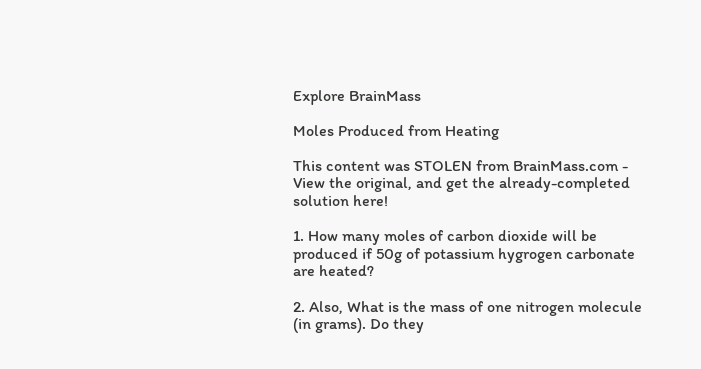Explore BrainMass

Moles Produced from Heating

This content was STOLEN from BrainMass.com - View the original, and get the already-completed solution here!

1. How many moles of carbon dioxide will be produced if 50g of potassium hygrogen carbonate are heated?

2. Also, What is the mass of one nitrogen molecule (in grams). Do they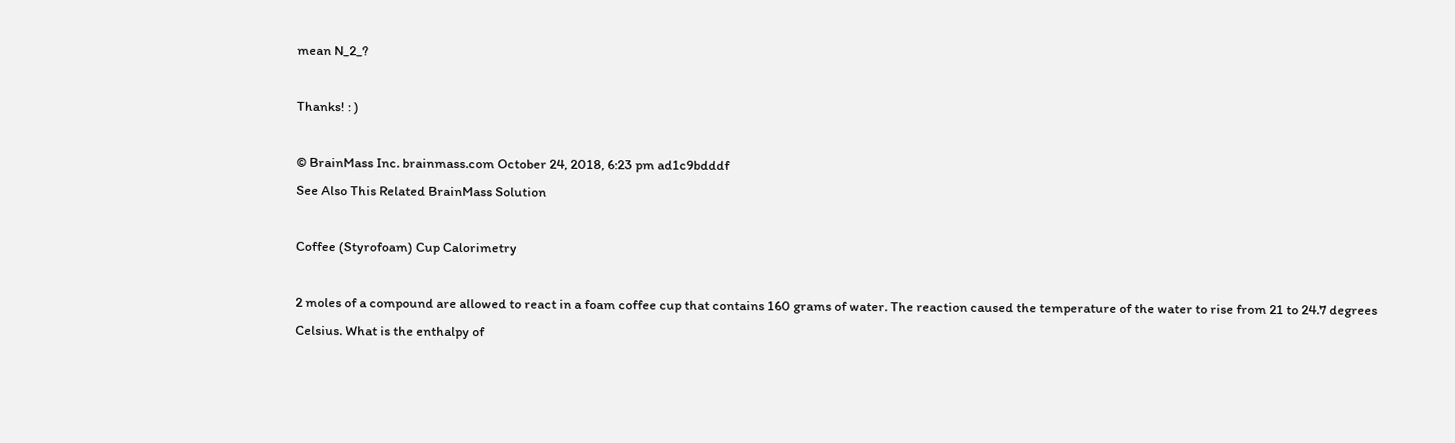mean N_2_?

Thanks! : )

© BrainMass Inc. brainmass.com October 24, 2018, 6:23 pm ad1c9bdddf
See Also This Related BrainMass Solution

Coffee (Styrofoam) Cup Calorimetry

2 moles of a compound are allowed to react in a foam coffee cup that contains 160 grams of water. The reaction caused the temperature of the water to rise from 21 to 24.7 degrees Celsius. What is the enthalpy of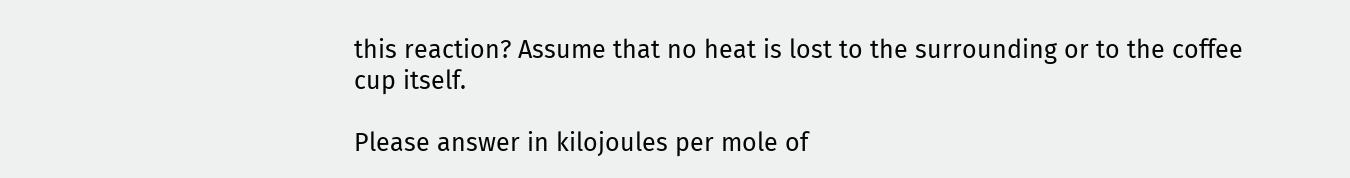this reaction? Assume that no heat is lost to the surrounding or to the coffee cup itself.

Please answer in kilojoules per mole of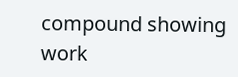compound showing work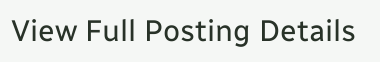View Full Posting Details